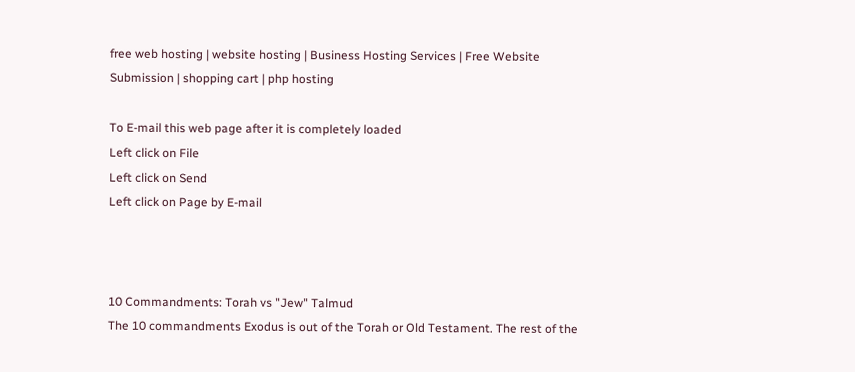free web hosting | website hosting | Business Hosting Services | Free Website Submission | shopping cart | php hosting

To E-mail this web page after it is completely loaded
Left click on File
Left click on Send
Left click on Page by E-mail



10 Commandments: Torah vs "Jew" Talmud
The 10 commandments Exodus is out of the Torah or Old Testament. The rest of the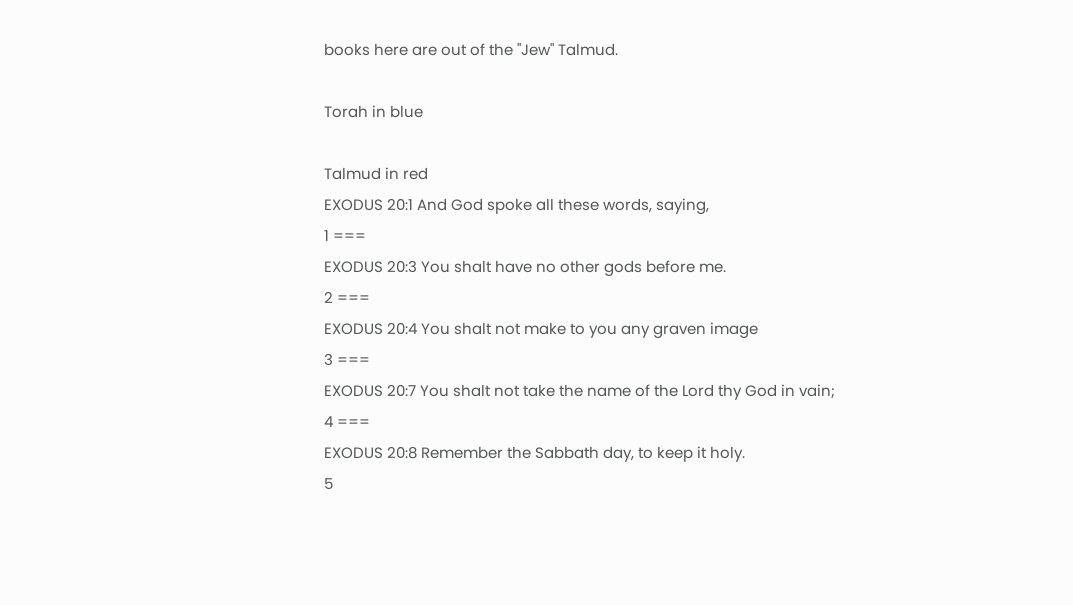books here are out of the "Jew" Talmud.

Torah in blue

Talmud in red
EXODUS 20:1 And God spoke all these words, saying,
1 ===
EXODUS 20:3 You shalt have no other gods before me.
2 ===
EXODUS 20:4 You shalt not make to you any graven image
3 ===
EXODUS 20:7 You shalt not take the name of the Lord thy God in vain;
4 ===
EXODUS 20:8 Remember the Sabbath day, to keep it holy.
5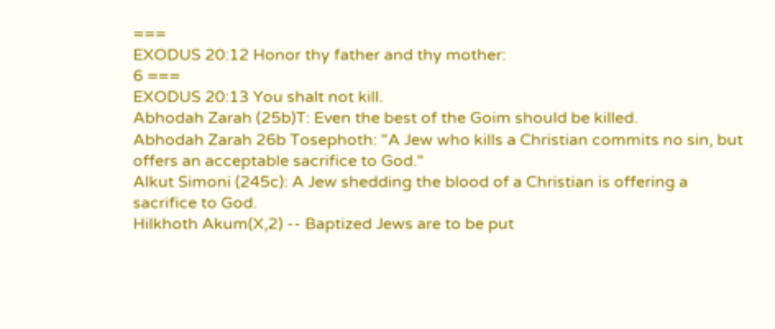===
EXODUS 20:12 Honor thy father and thy mother:
6 ===
EXODUS 20:13 You shalt not kill.
Abhodah Zarah (25b)T: Even the best of the Goim should be killed.
Abhodah Zarah 26b Tosephoth: "A Jew who kills a Christian commits no sin, but offers an acceptable sacrifice to God."
Alkut Simoni (245c): A Jew shedding the blood of a Christian is offering a sacrifice to God.
Hilkhoth Akum(X,2) -- Baptized Jews are to be put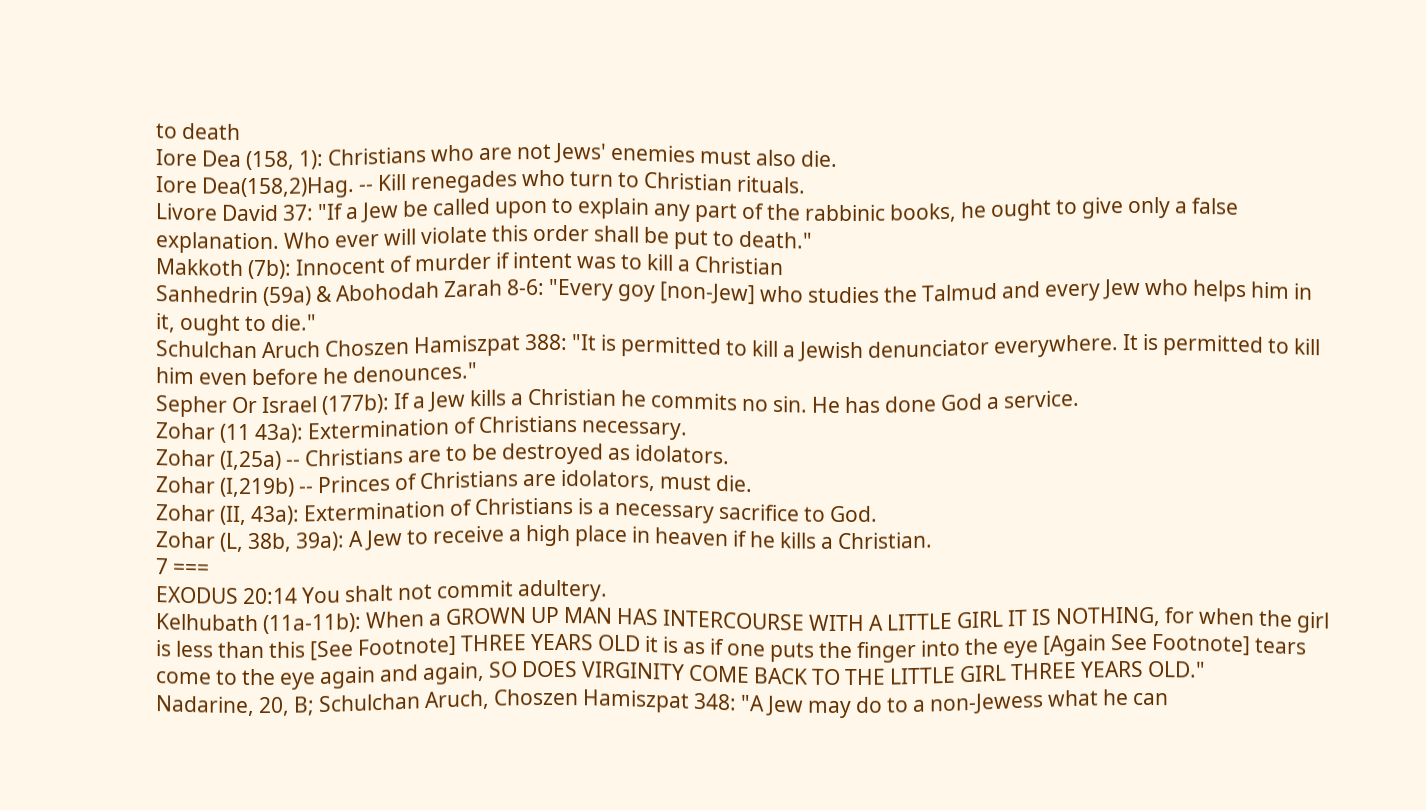to death
Iore Dea (158, 1): Christians who are not Jews' enemies must also die.
Iore Dea(158,2)Hag. -- Kill renegades who turn to Christian rituals.
Livore David 37: "If a Jew be called upon to explain any part of the rabbinic books, he ought to give only a false explanation. Who ever will violate this order shall be put to death."
Makkoth (7b): Innocent of murder if intent was to kill a Christian
Sanhedrin (59a) & Abohodah Zarah 8-6: "Every goy [non-Jew] who studies the Talmud and every Jew who helps him in it, ought to die."
Schulchan Aruch Choszen Hamiszpat 388: "It is permitted to kill a Jewish denunciator everywhere. It is permitted to kill him even before he denounces."
Sepher Or Israel (177b): If a Jew kills a Christian he commits no sin. He has done God a service.
Zohar (11 43a): Extermination of Christians necessary.
Zohar (I,25a) -- Christians are to be destroyed as idolators.
Zohar (I,219b) -- Princes of Christians are idolators, must die.
Zohar (II, 43a): Extermination of Christians is a necessary sacrifice to God.
Zohar (L, 38b, 39a): A Jew to receive a high place in heaven if he kills a Christian.
7 ===
EXODUS 20:14 You shalt not commit adultery.
Kelhubath (11a-11b): When a GROWN UP MAN HAS INTERCOURSE WITH A LITTLE GIRL IT IS NOTHING, for when the girl is less than this [See Footnote] THREE YEARS OLD it is as if one puts the finger into the eye [Again See Footnote] tears come to the eye again and again, SO DOES VIRGINITY COME BACK TO THE LITTLE GIRL THREE YEARS OLD."
Nadarine, 20, B; Schulchan Aruch, Choszen Hamiszpat 348: "A Jew may do to a non-Jewess what he can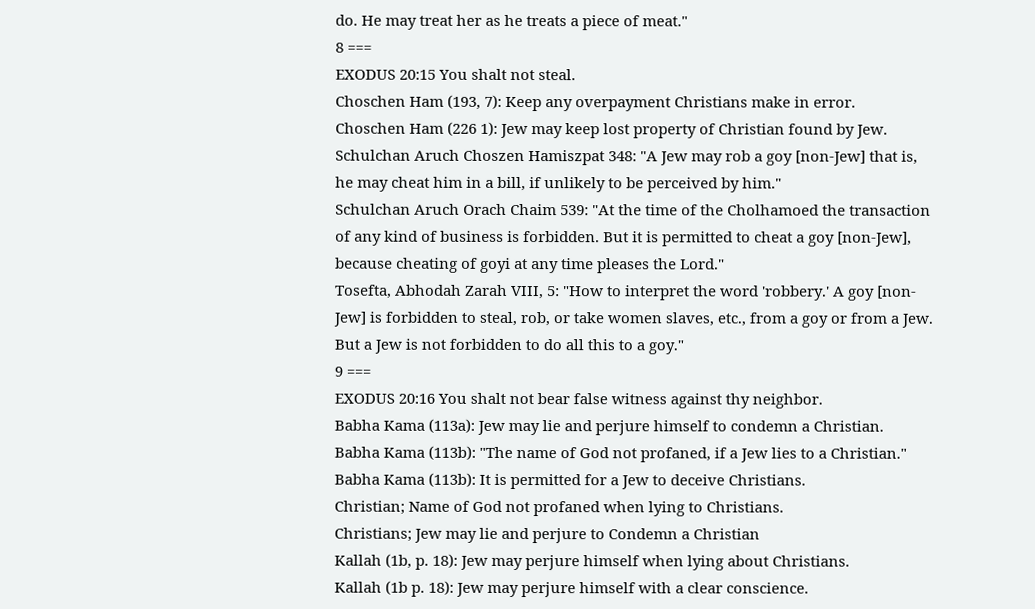do. He may treat her as he treats a piece of meat."
8 ===
EXODUS 20:15 You shalt not steal.
Choschen Ham (193, 7): Keep any overpayment Christians make in error.
Choschen Ham (226 1): Jew may keep lost property of Christian found by Jew.
Schulchan Aruch Choszen Hamiszpat 348: "A Jew may rob a goy [non-Jew] that is, he may cheat him in a bill, if unlikely to be perceived by him."
Schulchan Aruch Orach Chaim 539: "At the time of the Cholhamoed the transaction of any kind of business is forbidden. But it is permitted to cheat a goy [non-Jew], because cheating of goyi at any time pleases the Lord."
Tosefta, Abhodah Zarah VIII, 5: "How to interpret the word 'robbery.' A goy [non-Jew] is forbidden to steal, rob, or take women slaves, etc., from a goy or from a Jew. But a Jew is not forbidden to do all this to a goy."
9 ===
EXODUS 20:16 You shalt not bear false witness against thy neighbor.
Babha Kama (113a): Jew may lie and perjure himself to condemn a Christian.
Babha Kama (113b): "The name of God not profaned, if a Jew lies to a Christian."
Babha Kama (113b): It is permitted for a Jew to deceive Christians.
Christian; Name of God not profaned when lying to Christians.
Christians; Jew may lie and perjure to Condemn a Christian
Kallah (1b, p. 18): Jew may perjure himself when lying about Christians.
Kallah (1b p. 18): Jew may perjure himself with a clear conscience.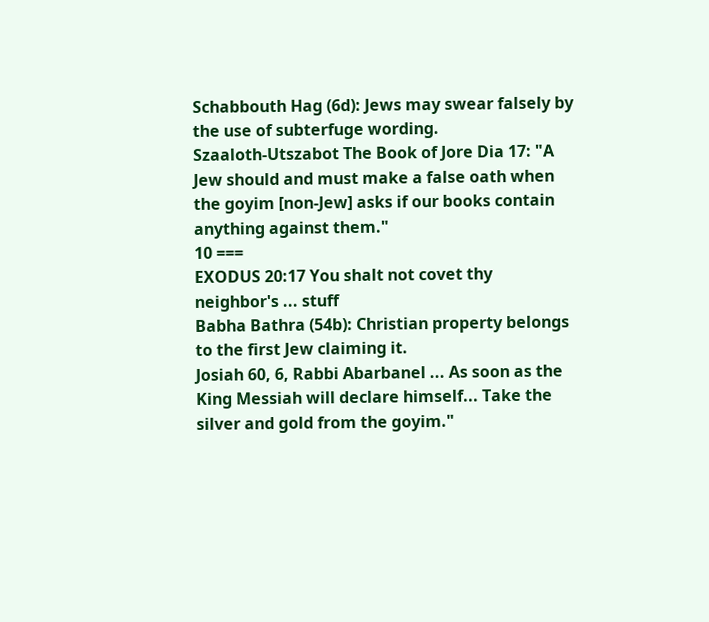Schabbouth Hag (6d): Jews may swear falsely by the use of subterfuge wording.
Szaaloth-Utszabot The Book of Jore Dia 17: "A Jew should and must make a false oath when the goyim [non-Jew] asks if our books contain anything against them."
10 ===
EXODUS 20:17 You shalt not covet thy neighbor's ... stuff
Babha Bathra (54b): Christian property belongs to the first Jew claiming it.
Josiah 60, 6, Rabbi Abarbanel ... As soon as the King Messiah will declare himself... Take the silver and gold from the goyim."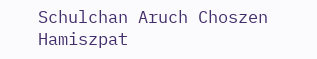Schulchan Aruch Choszen Hamiszpat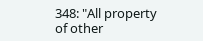348: "All property of other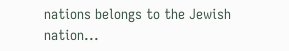nations belongs to the Jewish nation...